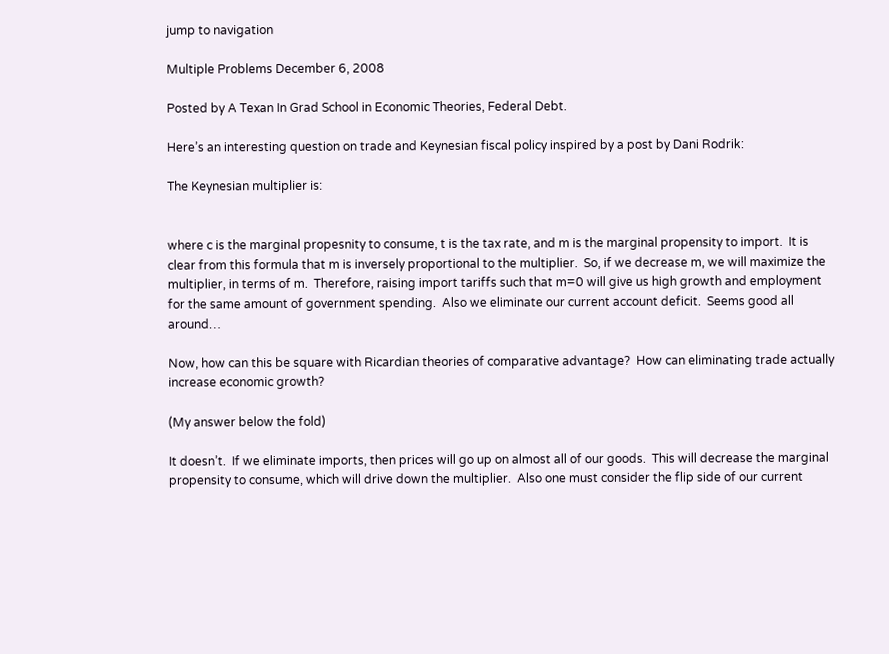jump to navigation

Multiple Problems December 6, 2008

Posted by A Texan In Grad School in Economic Theories, Federal Debt.

Here’s an interesting question on trade and Keynesian fiscal policy inspired by a post by Dani Rodrik:

The Keynesian multiplier is:


where c is the marginal propesnity to consume, t is the tax rate, and m is the marginal propensity to import.  It is clear from this formula that m is inversely proportional to the multiplier.  So, if we decrease m, we will maximize the multiplier, in terms of m.  Therefore, raising import tariffs such that m=0 will give us high growth and employment for the same amount of government spending.  Also we eliminate our current account deficit.  Seems good all around…

Now, how can this be square with Ricardian theories of comparative advantage?  How can eliminating trade actually increase economic growth?

(My answer below the fold)

It doesn’t.  If we eliminate imports, then prices will go up on almost all of our goods.  This will decrease the marginal propensity to consume, which will drive down the multiplier.  Also one must consider the flip side of our current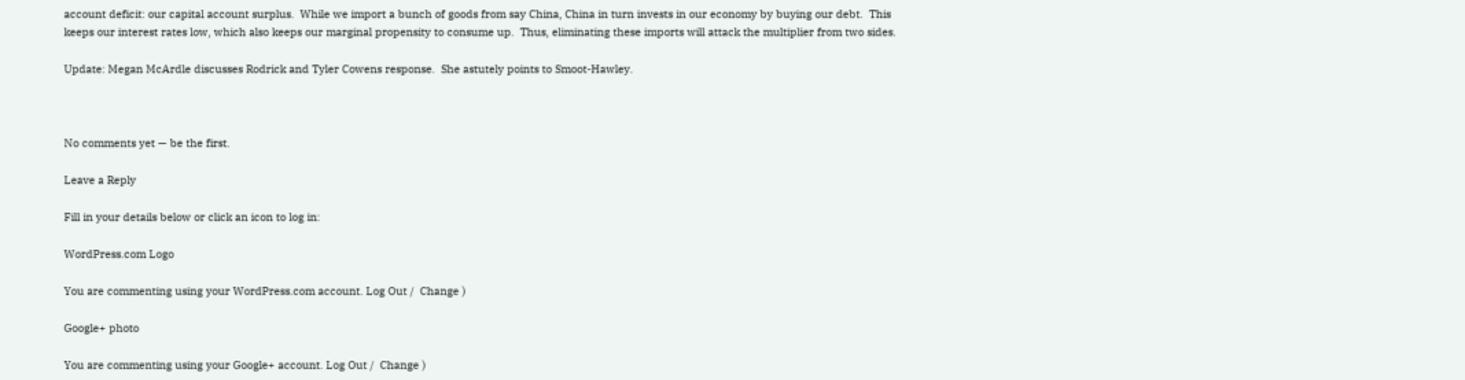account deficit: our capital account surplus.  While we import a bunch of goods from say China, China in turn invests in our economy by buying our debt.  This keeps our interest rates low, which also keeps our marginal propensity to consume up.  Thus, eliminating these imports will attack the multiplier from two sides.

Update: Megan McArdle discusses Rodrick and Tyler Cowens response.  She astutely points to Smoot-Hawley.



No comments yet — be the first.

Leave a Reply

Fill in your details below or click an icon to log in:

WordPress.com Logo

You are commenting using your WordPress.com account. Log Out /  Change )

Google+ photo

You are commenting using your Google+ account. Log Out /  Change )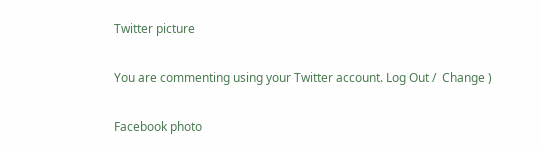Twitter picture

You are commenting using your Twitter account. Log Out /  Change )

Facebook photo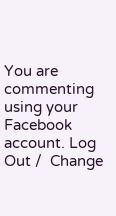You are commenting using your Facebook account. Log Out /  Change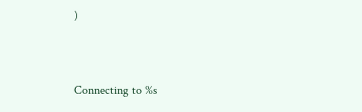)


Connecting to %s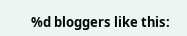%d bloggers like this: